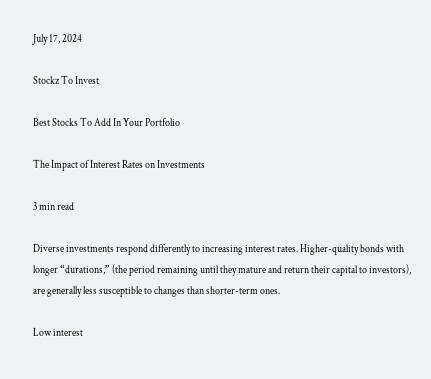July 17, 2024

Stockz To Invest

Best Stocks To Add In Your Portfolio

The Impact of Interest Rates on Investments

3 min read

Diverse investments respond differently to increasing interest rates. Higher-quality bonds with longer “durations,” (the period remaining until they mature and return their capital to investors), are generally less susceptible to changes than shorter-term ones.

Low interest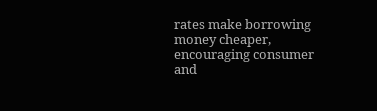rates make borrowing money cheaper, encouraging consumer and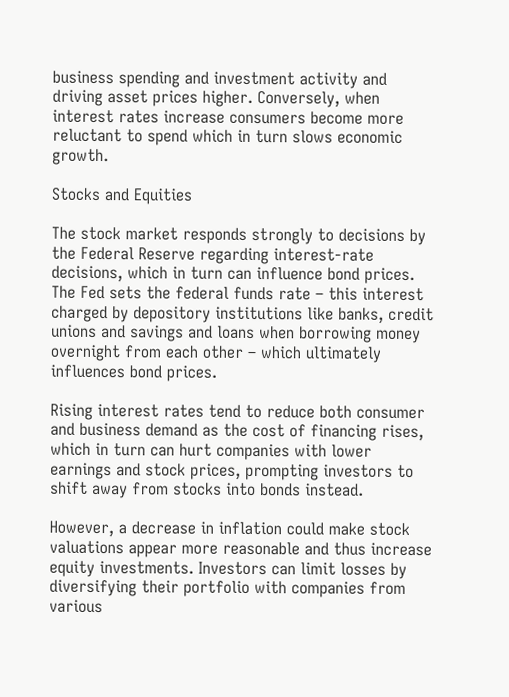business spending and investment activity and driving asset prices higher. Conversely, when interest rates increase consumers become more reluctant to spend which in turn slows economic growth.

Stocks and Equities

The stock market responds strongly to decisions by the Federal Reserve regarding interest-rate decisions, which in turn can influence bond prices. The Fed sets the federal funds rate – this interest charged by depository institutions like banks, credit unions and savings and loans when borrowing money overnight from each other – which ultimately influences bond prices.

Rising interest rates tend to reduce both consumer and business demand as the cost of financing rises, which in turn can hurt companies with lower earnings and stock prices, prompting investors to shift away from stocks into bonds instead.

However, a decrease in inflation could make stock valuations appear more reasonable and thus increase equity investments. Investors can limit losses by diversifying their portfolio with companies from various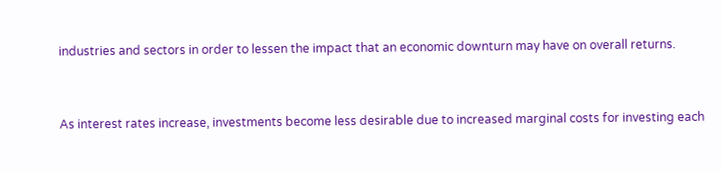industries and sectors in order to lessen the impact that an economic downturn may have on overall returns.


As interest rates increase, investments become less desirable due to increased marginal costs for investing each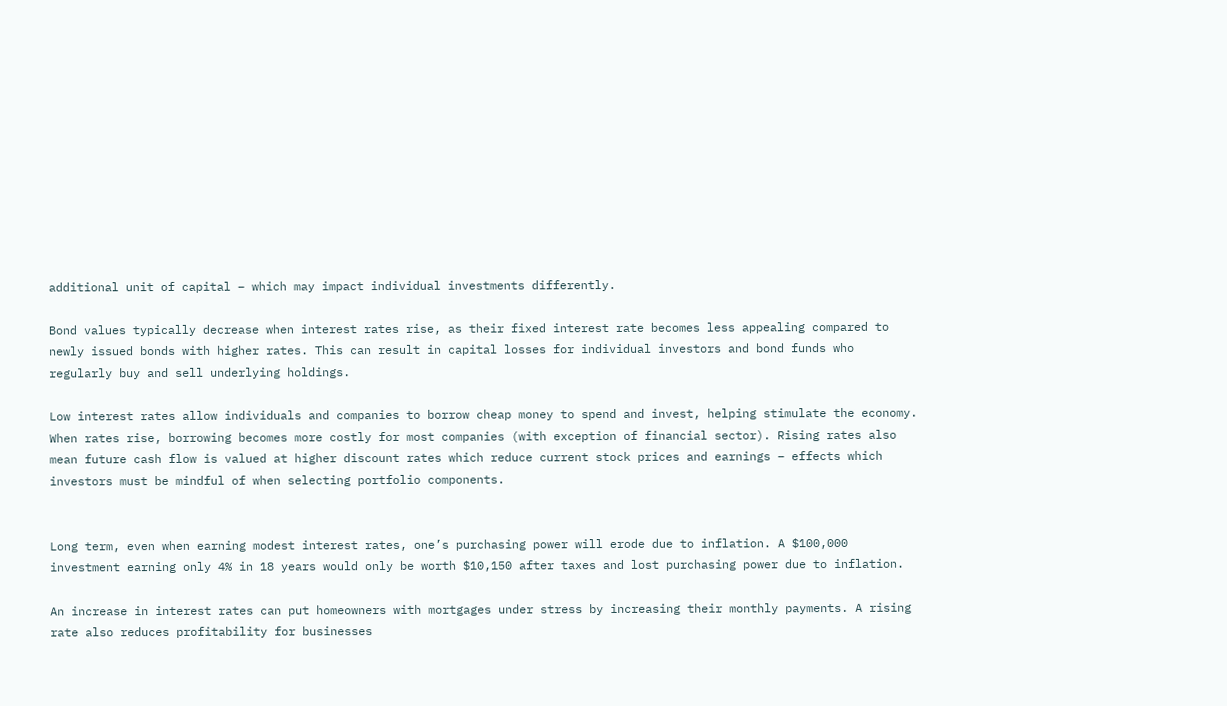additional unit of capital – which may impact individual investments differently.

Bond values typically decrease when interest rates rise, as their fixed interest rate becomes less appealing compared to newly issued bonds with higher rates. This can result in capital losses for individual investors and bond funds who regularly buy and sell underlying holdings.

Low interest rates allow individuals and companies to borrow cheap money to spend and invest, helping stimulate the economy. When rates rise, borrowing becomes more costly for most companies (with exception of financial sector). Rising rates also mean future cash flow is valued at higher discount rates which reduce current stock prices and earnings – effects which investors must be mindful of when selecting portfolio components.


Long term, even when earning modest interest rates, one’s purchasing power will erode due to inflation. A $100,000 investment earning only 4% in 18 years would only be worth $10,150 after taxes and lost purchasing power due to inflation.

An increase in interest rates can put homeowners with mortgages under stress by increasing their monthly payments. A rising rate also reduces profitability for businesses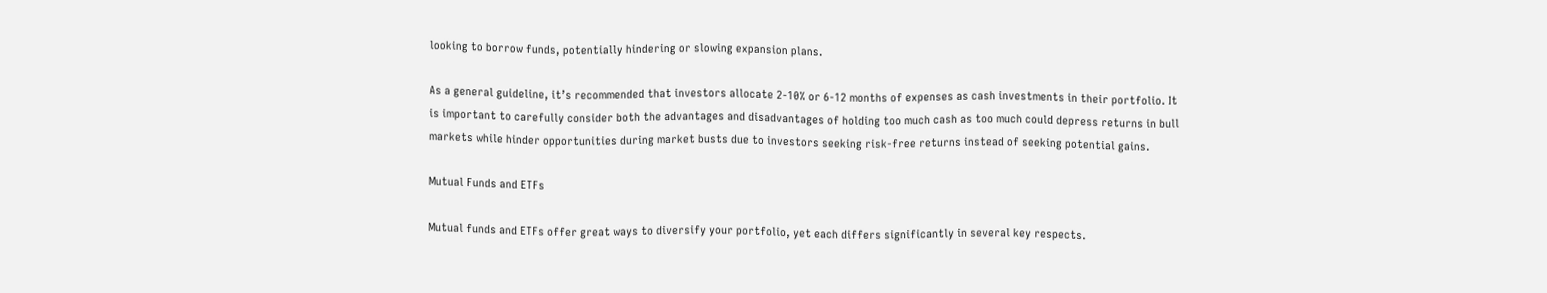looking to borrow funds, potentially hindering or slowing expansion plans.

As a general guideline, it’s recommended that investors allocate 2-10% or 6-12 months of expenses as cash investments in their portfolio. It is important to carefully consider both the advantages and disadvantages of holding too much cash as too much could depress returns in bull markets while hinder opportunities during market busts due to investors seeking risk-free returns instead of seeking potential gains.

Mutual Funds and ETFs

Mutual funds and ETFs offer great ways to diversify your portfolio, yet each differs significantly in several key respects.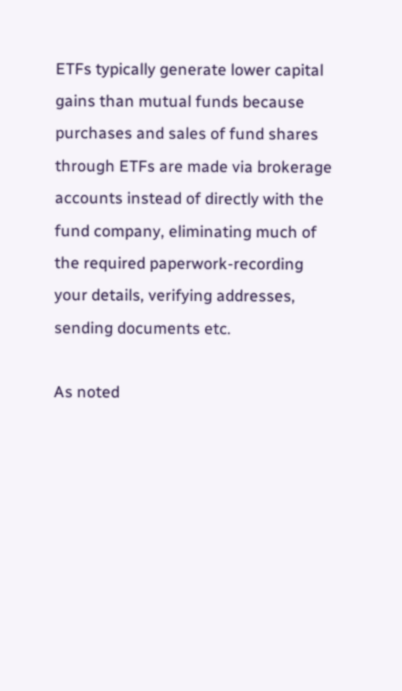ETFs typically generate lower capital gains than mutual funds because purchases and sales of fund shares through ETFs are made via brokerage accounts instead of directly with the fund company, eliminating much of the required paperwork-recording your details, verifying addresses, sending documents etc.

As noted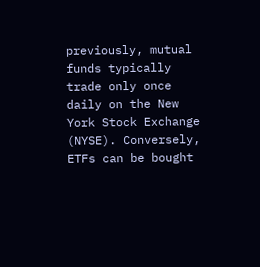previously, mutual funds typically trade only once daily on the New York Stock Exchange (NYSE). Conversely, ETFs can be bought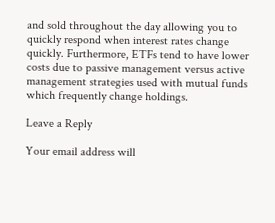and sold throughout the day allowing you to quickly respond when interest rates change quickly. Furthermore, ETFs tend to have lower costs due to passive management versus active management strategies used with mutual funds which frequently change holdings.

Leave a Reply

Your email address will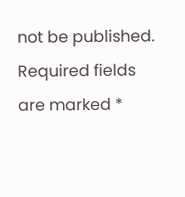not be published. Required fields are marked *